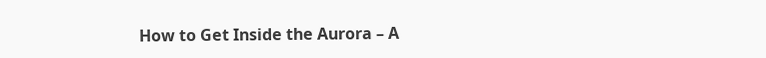How to Get Inside the Aurora – A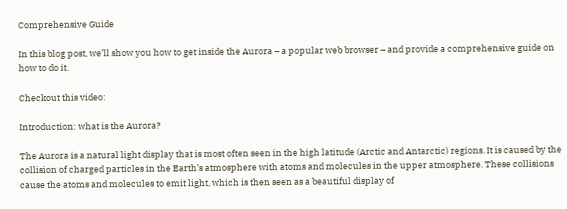Comprehensive Guide

In this blog post, we’ll show you how to get inside the Aurora – a popular web browser – and provide a comprehensive guide on how to do it.

Checkout this video:

Introduction: what is the Aurora?

The Aurora is a natural light display that is most often seen in the high latitude (Arctic and Antarctic) regions. It is caused by the collision of charged particles in the Earth’s atmosphere with atoms and molecules in the upper atmosphere. These collisions cause the atoms and molecules to emit light, which is then seen as a beautiful display of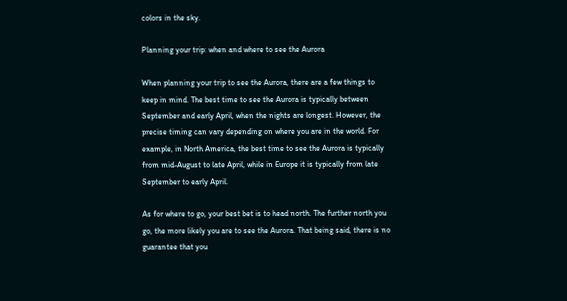colors in the sky.

Planning your trip: when and where to see the Aurora

When planning your trip to see the Aurora, there are a few things to keep in mind. The best time to see the Aurora is typically between September and early April, when the nights are longest. However, the precise timing can vary depending on where you are in the world. For example, in North America, the best time to see the Aurora is typically from mid-August to late April, while in Europe it is typically from late September to early April.

As for where to go, your best bet is to head north. The further north you go, the more likely you are to see the Aurora. That being said, there is no guarantee that you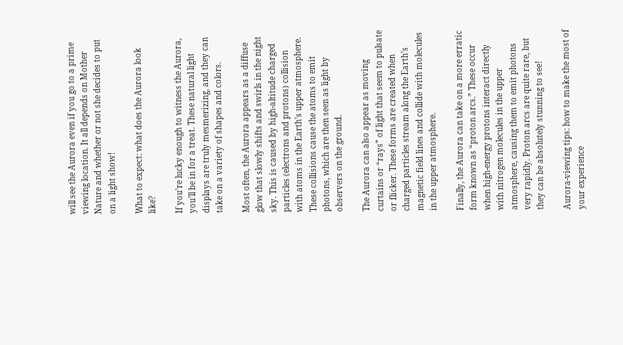will see the Aurora even if you go to a prime viewing location. It all depends on Mother Nature and whether or not she decides to put on a light show!

What to expect: what does the Aurora look like?

If you’re lucky enough to witness the Aurora, you’ll be in for a treat. These natural light displays are truly mesmerizing, and they can take on a variety of shapes and colors.

Most often, the Aurora appears as a diffuse glow that slowly shifts and swirls in the night sky. This is caused by high-altitude charged particles (electrons and protons) collision with atoms in the Earth’s upper atmosphere. These collisions cause the atoms to emit photons, which are then seen as light by observers on the ground.

The Aurora can also appear as moving curtains or “rays” of light that seem to pulsate or flicker. These forms are created when charged particles stream along the Earth’s magnetic field lines and collide with molecules in the upper atmosphere.

Finally, the Aurora can take on a more erratic form known as “proton arcs.” These occur when high-energy protons interact directly with nitrogen molecules in the upper atmosphere, causing them to emit photons very rapidly. Proton arcs are quite rare, but they can be absolutely stunning to see!

Aurora-viewing tips: how to make the most of your experience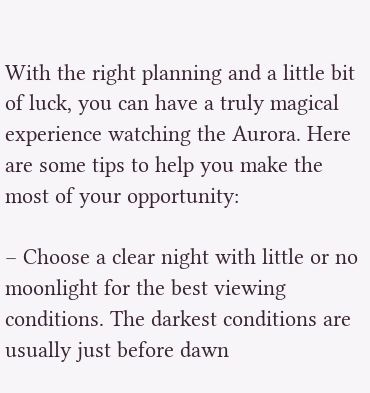With the right planning and a little bit of luck, you can have a truly magical experience watching the Aurora. Here are some tips to help you make the most of your opportunity:

– Choose a clear night with little or no moonlight for the best viewing conditions. The darkest conditions are usually just before dawn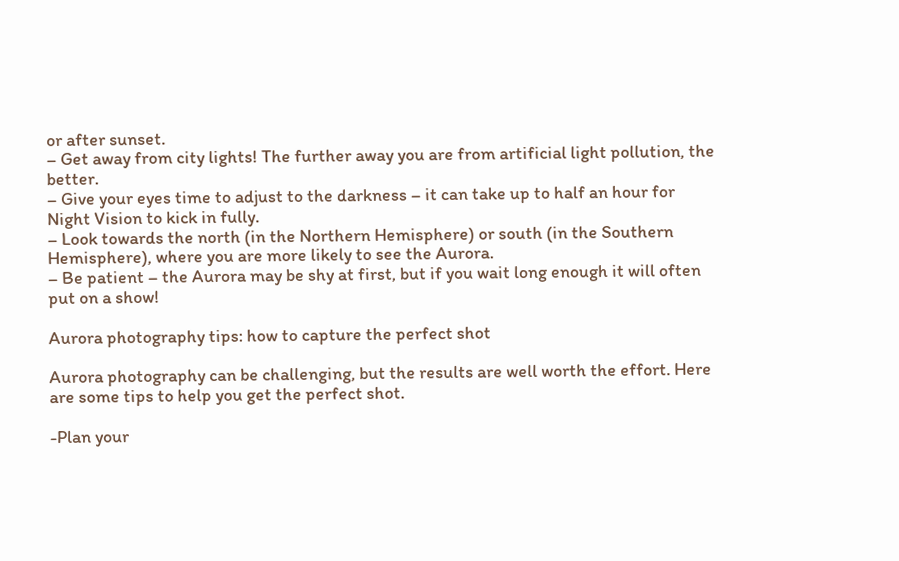or after sunset.
– Get away from city lights! The further away you are from artificial light pollution, the better.
– Give your eyes time to adjust to the darkness – it can take up to half an hour for Night Vision to kick in fully.
– Look towards the north (in the Northern Hemisphere) or south (in the Southern Hemisphere), where you are more likely to see the Aurora.
– Be patient – the Aurora may be shy at first, but if you wait long enough it will often put on a show!

Aurora photography tips: how to capture the perfect shot

Aurora photography can be challenging, but the results are well worth the effort. Here are some tips to help you get the perfect shot.

-Plan your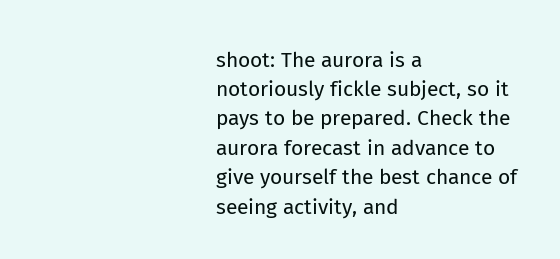shoot: The aurora is a notoriously fickle subject, so it pays to be prepared. Check the aurora forecast in advance to give yourself the best chance of seeing activity, and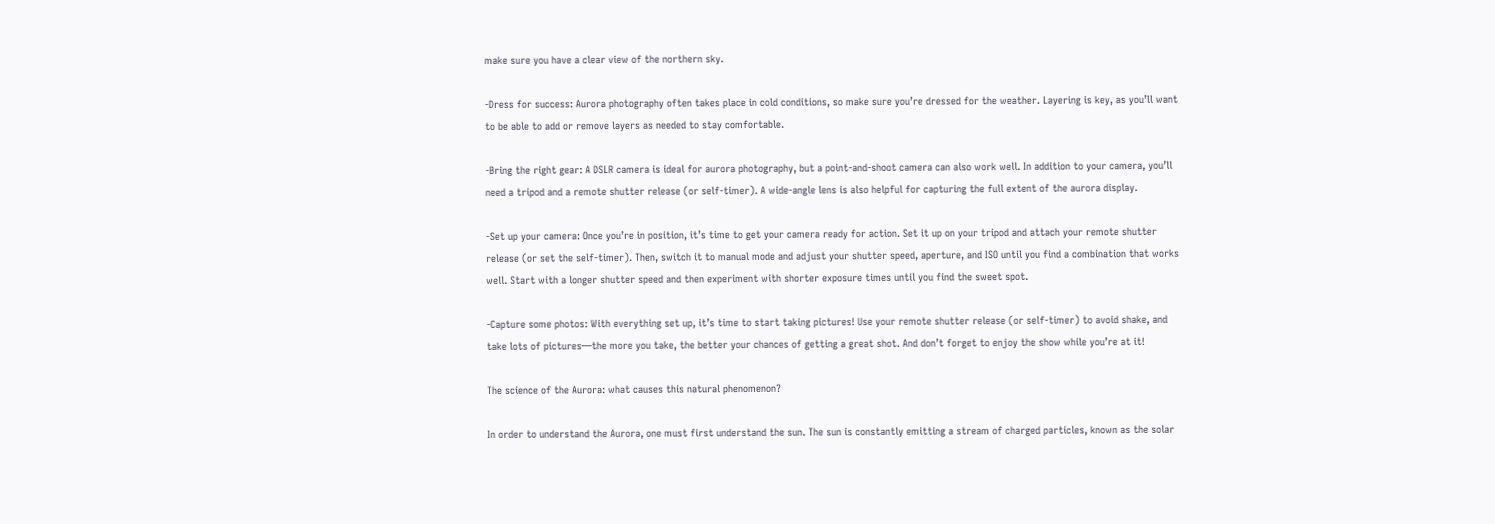make sure you have a clear view of the northern sky.

-Dress for success: Aurora photography often takes place in cold conditions, so make sure you’re dressed for the weather. Layering is key, as you’ll want to be able to add or remove layers as needed to stay comfortable.

-Bring the right gear: A DSLR camera is ideal for aurora photography, but a point-and-shoot camera can also work well. In addition to your camera, you’ll need a tripod and a remote shutter release (or self-timer). A wide-angle lens is also helpful for capturing the full extent of the aurora display.

-Set up your camera: Once you’re in position, it’s time to get your camera ready for action. Set it up on your tripod and attach your remote shutter release (or set the self-timer). Then, switch it to manual mode and adjust your shutter speed, aperture, and ISO until you find a combination that works well. Start with a longer shutter speed and then experiment with shorter exposure times until you find the sweet spot.

-Capture some photos: With everything set up, it’s time to start taking pictures! Use your remote shutter release (or self-timer) to avoid shake, and take lots of pictures—the more you take, the better your chances of getting a great shot. And don’t forget to enjoy the show while you’re at it!

The science of the Aurora: what causes this natural phenomenon?

In order to understand the Aurora, one must first understand the sun. The sun is constantly emitting a stream of charged particles, known as the solar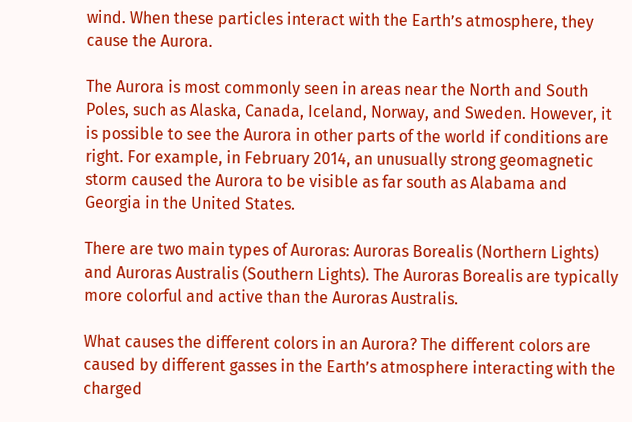wind. When these particles interact with the Earth’s atmosphere, they cause the Aurora.

The Aurora is most commonly seen in areas near the North and South Poles, such as Alaska, Canada, Iceland, Norway, and Sweden. However, it is possible to see the Aurora in other parts of the world if conditions are right. For example, in February 2014, an unusually strong geomagnetic storm caused the Aurora to be visible as far south as Alabama and Georgia in the United States.

There are two main types of Auroras: Auroras Borealis (Northern Lights) and Auroras Australis (Southern Lights). The Auroras Borealis are typically more colorful and active than the Auroras Australis.

What causes the different colors in an Aurora? The different colors are caused by different gasses in the Earth’s atmosphere interacting with the charged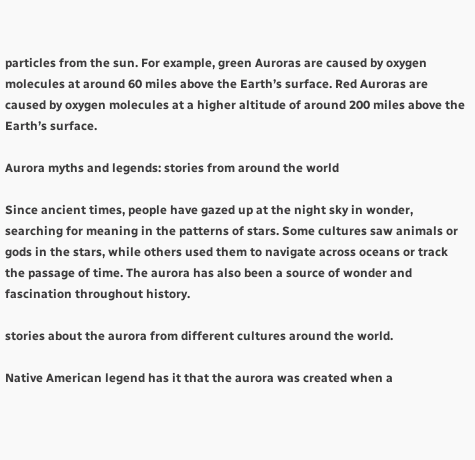particles from the sun. For example, green Auroras are caused by oxygen molecules at around 60 miles above the Earth’s surface. Red Auroras are caused by oxygen molecules at a higher altitude of around 200 miles above the Earth’s surface.

Aurora myths and legends: stories from around the world

Since ancient times, people have gazed up at the night sky in wonder, searching for meaning in the patterns of stars. Some cultures saw animals or gods in the stars, while others used them to navigate across oceans or track the passage of time. The aurora has also been a source of wonder and fascination throughout history.

stories about the aurora from different cultures around the world.

Native American legend has it that the aurora was created when a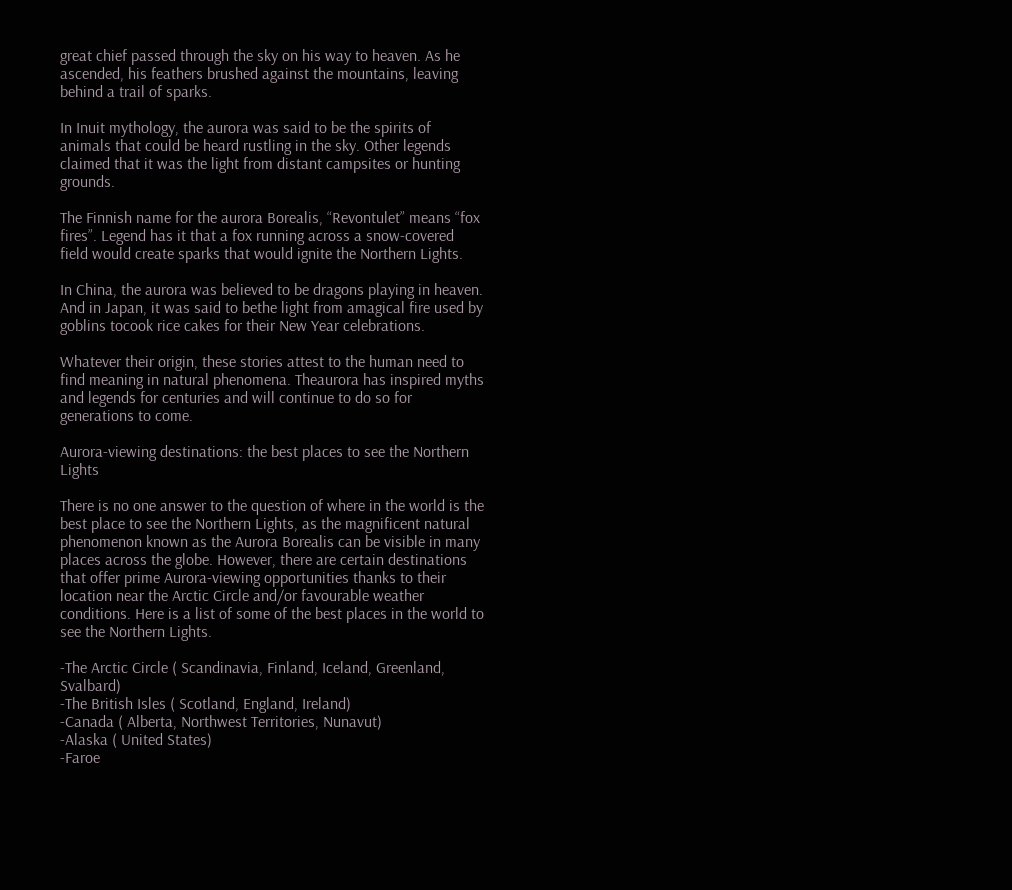great chief passed through the sky on his way to heaven. As he ascended, his feathers brushed against the mountains, leaving behind a trail of sparks.

In Inuit mythology, the aurora was said to be the spirits of animals that could be heard rustling in the sky. Other legends claimed that it was the light from distant campsites or hunting grounds.

The Finnish name for the aurora Borealis, “Revontulet” means “fox fires”. Legend has it that a fox running across a snow-covered field would create sparks that would ignite the Northern Lights.

In China, the aurora was believed to be dragons playing in heaven. And in Japan, it was said to bethe light from amagical fire used by goblins tocook rice cakes for their New Year celebrations.

Whatever their origin, these stories attest to the human need to find meaning in natural phenomena. Theaurora has inspired myths and legends for centuries and will continue to do so for generations to come.

Aurora-viewing destinations: the best places to see the Northern Lights

There is no one answer to the question of where in the world is the best place to see the Northern Lights, as the magnificent natural phenomenon known as the Aurora Borealis can be visible in many places across the globe. However, there are certain destinations that offer prime Aurora-viewing opportunities thanks to their location near the Arctic Circle and/or favourable weather conditions. Here is a list of some of the best places in the world to see the Northern Lights.

-The Arctic Circle ( Scandinavia, Finland, Iceland, Greenland, Svalbard)
-The British Isles ( Scotland, England, Ireland)
-Canada ( Alberta, Northwest Territories, Nunavut)
-Alaska ( United States)
-Faroe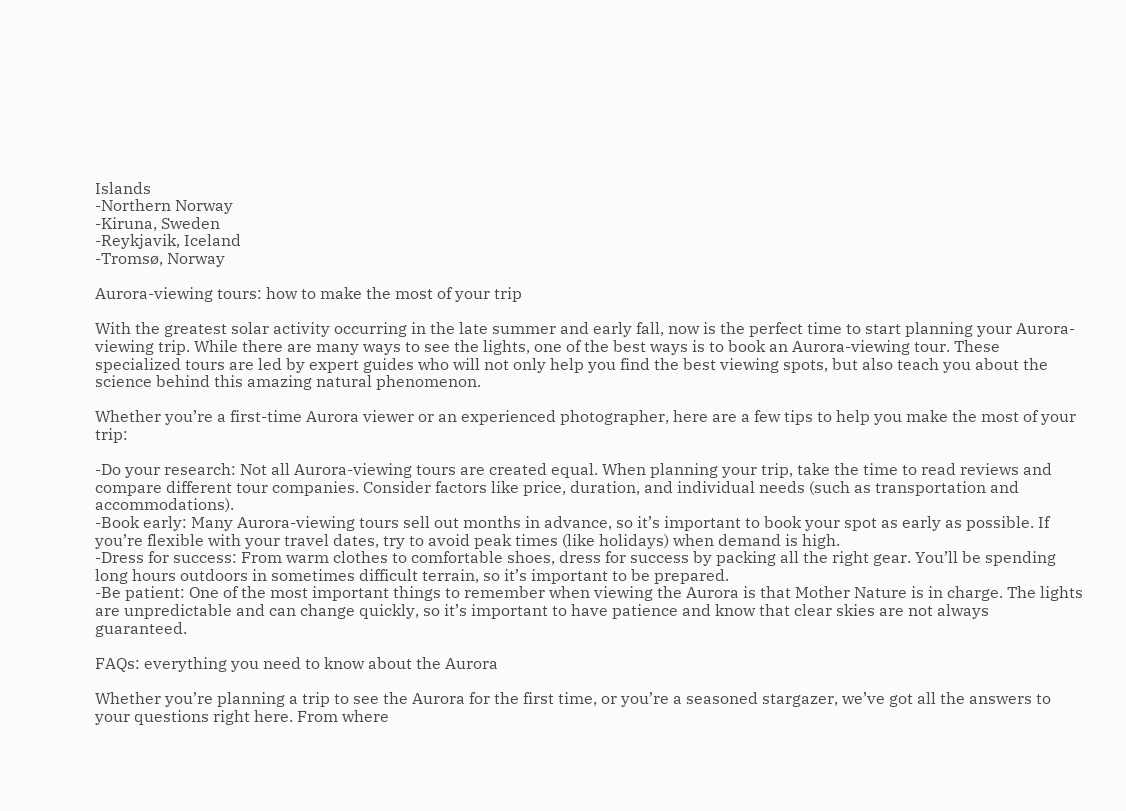Islands
-Northern Norway
-Kiruna, Sweden
-Reykjavik, Iceland
-Tromsø, Norway

Aurora-viewing tours: how to make the most of your trip

With the greatest solar activity occurring in the late summer and early fall, now is the perfect time to start planning your Aurora-viewing trip. While there are many ways to see the lights, one of the best ways is to book an Aurora-viewing tour. These specialized tours are led by expert guides who will not only help you find the best viewing spots, but also teach you about the science behind this amazing natural phenomenon.

Whether you’re a first-time Aurora viewer or an experienced photographer, here are a few tips to help you make the most of your trip:

-Do your research: Not all Aurora-viewing tours are created equal. When planning your trip, take the time to read reviews and compare different tour companies. Consider factors like price, duration, and individual needs (such as transportation and accommodations).
-Book early: Many Aurora-viewing tours sell out months in advance, so it’s important to book your spot as early as possible. If you’re flexible with your travel dates, try to avoid peak times (like holidays) when demand is high.
-Dress for success: From warm clothes to comfortable shoes, dress for success by packing all the right gear. You’ll be spending long hours outdoors in sometimes difficult terrain, so it’s important to be prepared.
-Be patient: One of the most important things to remember when viewing the Aurora is that Mother Nature is in charge. The lights are unpredictable and can change quickly, so it’s important to have patience and know that clear skies are not always guaranteed.

FAQs: everything you need to know about the Aurora

Whether you’re planning a trip to see the Aurora for the first time, or you’re a seasoned stargazer, we’ve got all the answers to your questions right here. From where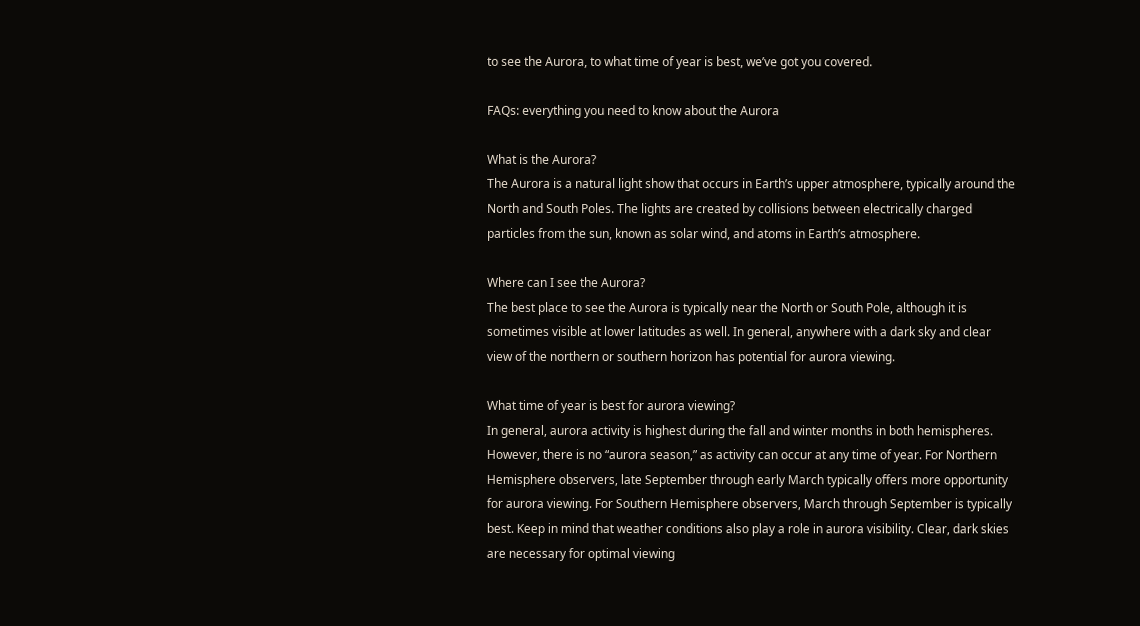to see the Aurora, to what time of year is best, we’ve got you covered.

FAQs: everything you need to know about the Aurora

What is the Aurora?
The Aurora is a natural light show that occurs in Earth’s upper atmosphere, typically around the North and South Poles. The lights are created by collisions between electrically charged particles from the sun, known as solar wind, and atoms in Earth’s atmosphere.

Where can I see the Aurora?
The best place to see the Aurora is typically near the North or South Pole, although it is sometimes visible at lower latitudes as well. In general, anywhere with a dark sky and clear view of the northern or southern horizon has potential for aurora viewing.

What time of year is best for aurora viewing?
In general, aurora activity is highest during the fall and winter months in both hemispheres. However, there is no “aurora season,” as activity can occur at any time of year. For Northern Hemisphere observers, late September through early March typically offers more opportunity for aurora viewing. For Southern Hemisphere observers, March through September is typically best. Keep in mind that weather conditions also play a role in aurora visibility. Clear, dark skies are necessary for optimal viewing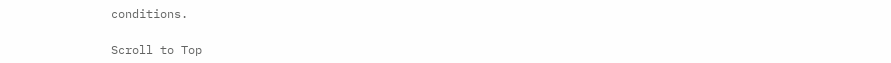conditions.

Scroll to Top